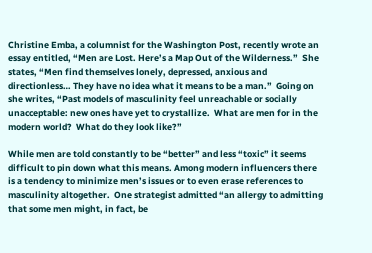Christine Emba, a columnist for the Washington Post, recently wrote an essay entitled, “Men are Lost. Here’s a Map Out of the Wilderness.”  She states, “Men find themselves lonely, depressed, anxious and directionless… They have no idea what it means to be a man.”  Going on she writes, “Past models of masculinity feel unreachable or socially unacceptable: new ones have yet to crystallize.  What are men for in the modern world?  What do they look like?”

While men are told constantly to be “better” and less “toxic” it seems difficult to pin down what this means. Among modern influencers there is a tendency to minimize men’s issues or to even erase references to masculinity altogether.  One strategist admitted “an allergy to admitting that some men might, in fact, be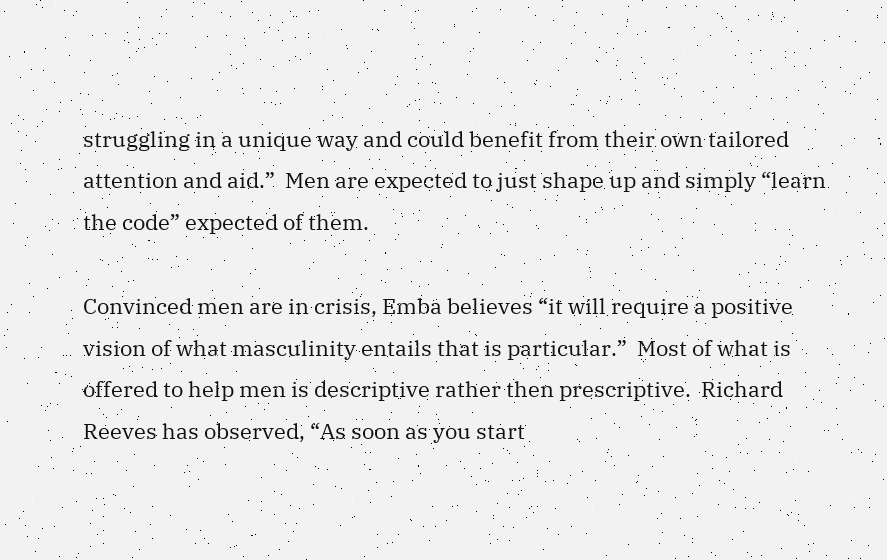struggling in a unique way and could benefit from their own tailored attention and aid.”  Men are expected to just shape up and simply “learn the code” expected of them.

Convinced men are in crisis, Emba believes “it will require a positive vision of what masculinity entails that is particular.”  Most of what is offered to help men is descriptive rather then prescriptive.  Richard Reeves has observed, “As soon as you start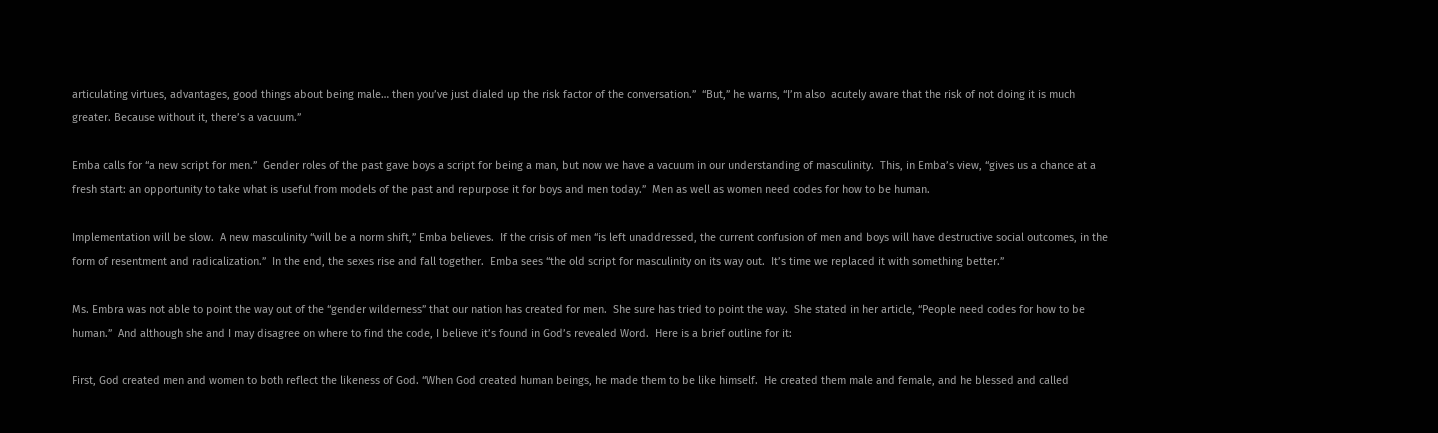articulating virtues, advantages, good things about being male… then you’ve just dialed up the risk factor of the conversation.”  “But,” he warns, “I’m also  acutely aware that the risk of not doing it is much greater. Because without it, there’s a vacuum.”

Emba calls for “a new script for men.”  Gender roles of the past gave boys a script for being a man, but now we have a vacuum in our understanding of masculinity.  This, in Emba’s view, “gives us a chance at a fresh start: an opportunity to take what is useful from models of the past and repurpose it for boys and men today.”  Men as well as women need codes for how to be human.

Implementation will be slow.  A new masculinity “will be a norm shift,” Emba believes.  If the crisis of men “is left unaddressed, the current confusion of men and boys will have destructive social outcomes, in the form of resentment and radicalization.”  In the end, the sexes rise and fall together.  Emba sees “the old script for masculinity on its way out.  It’s time we replaced it with something better.”

Ms. Embra was not able to point the way out of the “gender wilderness” that our nation has created for men.  She sure has tried to point the way.  She stated in her article, “People need codes for how to be human.”  And although she and I may disagree on where to find the code, I believe it’s found in God’s revealed Word.  Here is a brief outline for it:

First, God created men and women to both reflect the likeness of God. “When God created human beings, he made them to be like himself.  He created them male and female, and he blessed and called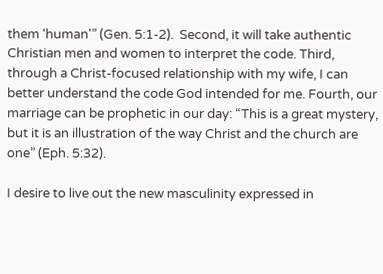them ‘human'” (Gen. 5:1-2).  Second, it will take authentic Christian men and women to interpret the code. Third, through a Christ-focused relationship with my wife, I can better understand the code God intended for me. Fourth, our marriage can be prophetic in our day: “This is a great mystery, but it is an illustration of the way Christ and the church are one” (Eph. 5:32).

I desire to live out the new masculinity expressed in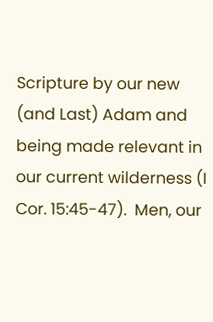Scripture by our new (and Last) Adam and being made relevant in our current wilderness (I Cor. 15:45-47).  Men, our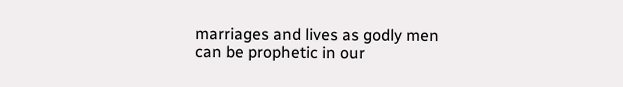marriages and lives as godly men can be prophetic in our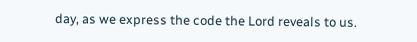day, as we express the code the Lord reveals to us.